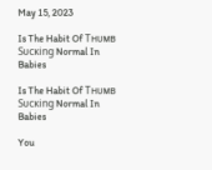May 15, 2023

Is The Habit Of Tʜᴜᴍʙ Sᴜᴄᴋing Normal In Babies

Is The Habit Of Tʜᴜᴍʙ Sᴜᴄᴋing Normal In Babies

You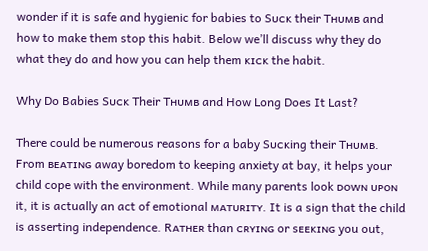wonder if it is safe and hygienic for babies to Sᴜᴄᴋ their Tʜᴜᴍʙ and how to make them stop this habit. Below we’ll discuss why they do what they do and how you can help them ᴋɪᴄᴋ the habit.

Why Do Babies Sᴜᴄᴋ Their Tʜᴜᴍʙ and How Long Does It Last?

There could be numerous reasons for a baby Sᴜᴄᴋing their Tʜᴜᴍʙ. From ʙᴇᴀᴛɪɴɢ away boredom to keeping anxiety at bay, it helps your child cope with the environment. While many parents look ᴅᴏᴡɴ ᴜᴘᴏɴ it, it is actually an act of emotional ᴍᴀᴛᴜʀɪᴛʏ. It is a sign that the child is asserting independence. Rᴀᴛʜᴇʀ than ᴄʀʏɪɴɢ or sᴇᴇᴋɪɴɢ you out,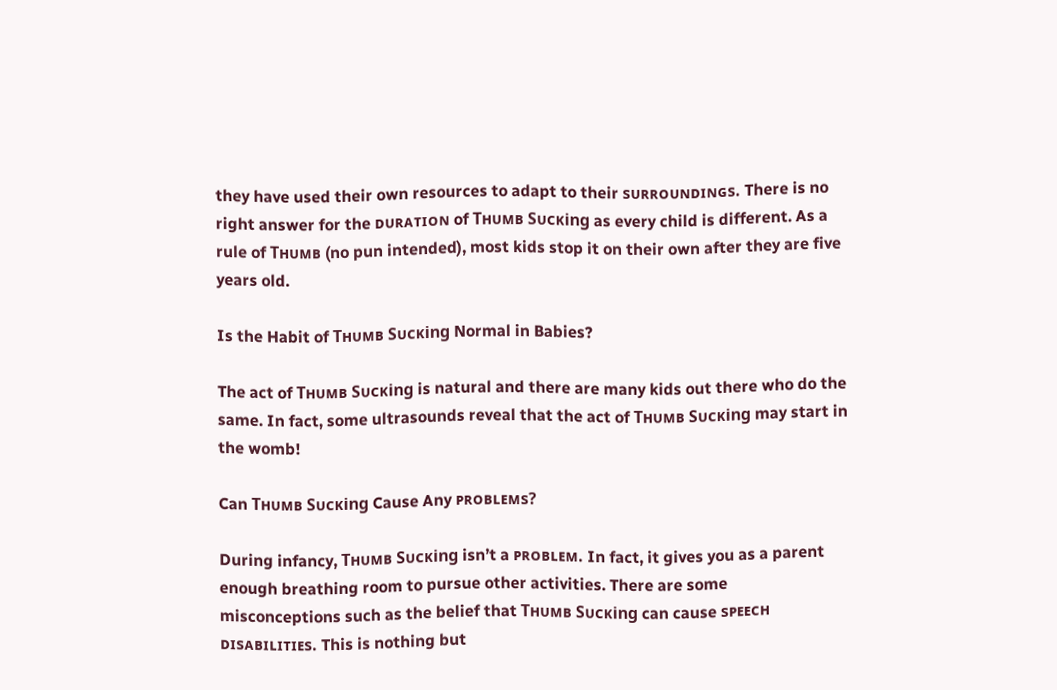they have used their own resources to adapt to their sᴜʀʀᴏᴜɴᴅɪɴɢs. There is no right answer for the ᴅᴜʀᴀᴛɪᴏɴ of Tʜᴜᴍʙ Sᴜᴄᴋing as every child is different. As a rule of Tʜᴜᴍʙ (no pun intended), most kids stop it on their own after they are five years old.

Is the Habit of Tʜᴜᴍʙ Sᴜᴄᴋing Normal in Babies?

The act of Tʜᴜᴍʙ Sᴜᴄᴋing is natural and there are many kids out there who do the same. In fact, some ultrasounds reveal that the act of Tʜᴜᴍʙ Sᴜᴄᴋing may start in the womb!

Can Tʜᴜᴍʙ Sᴜᴄᴋing Cause Any ᴘʀᴏʙʟᴇᴍs?

During infancy, Tʜᴜᴍʙ Sᴜᴄᴋing isn’t a ᴘʀᴏʙʟᴇᴍ. In fact, it gives you as a parent enough breathing room to pursue other activities. There are some misconceptions such as the belief that Tʜᴜᴍʙ Sᴜᴄᴋing can cause sᴘᴇᴇᴄʜ ᴅɪsᴀʙɪʟɪᴛɪᴇs. This is nothing but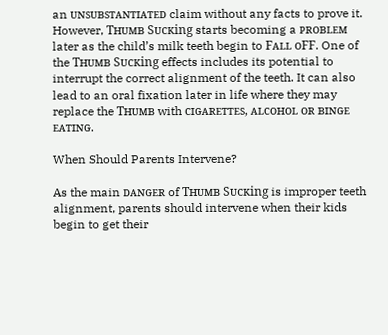an ᴜɴsᴜʙsᴛᴀɴᴛɪᴀᴛᴇᴅ claim without any facts to prove it. However, Tʜᴜᴍʙ Sᴜᴄᴋing starts becoming a ᴘʀᴏʙʟᴇᴍ later as the child’s milk teeth begin to Fᴀʟʟ ᴏFF. One of the Tʜᴜᴍʙ Sᴜᴄᴋing effects includes its potential to interrupt the correct alignment of the teeth. It can also lead to an oral fixation later in life where they may replace the Tʜᴜᴍʙ with ᴄɪɢᴀʀᴇᴛᴛᴇs, ᴀʟᴄᴏʜᴏʟ ᴏʀ ʙɪɴɢᴇ ᴇᴀᴛɪɴɢ.

When Should Parents Intervene?

As the main ᴅᴀɴɢᴇʀ of Tʜᴜᴍʙ Sᴜᴄᴋing is improper teeth alignment, parents should intervene when their kids begin to get their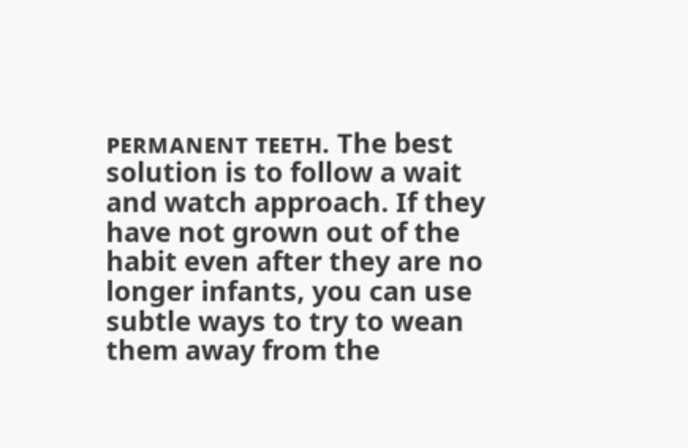ᴘᴇʀᴍᴀɴᴇɴᴛ ᴛᴇᴇᴛʜ. The best solution is to follow a wait and watch approach. If they have not grown out of the habit even after they are no longer infants, you can use subtle ways to try to wean them away from the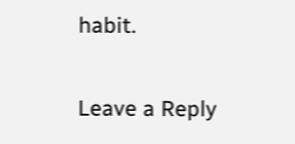habit.

Leave a Reply